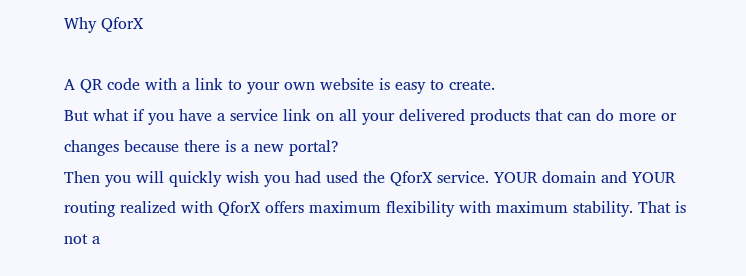Why QforX

A QR code with a link to your own website is easy to create.
But what if you have a service link on all your delivered products that can do more or changes because there is a new portal?
Then you will quickly wish you had used the QforX service. YOUR domain and YOUR routing realized with QforX offers maximum flexibility with maximum stability. That is not a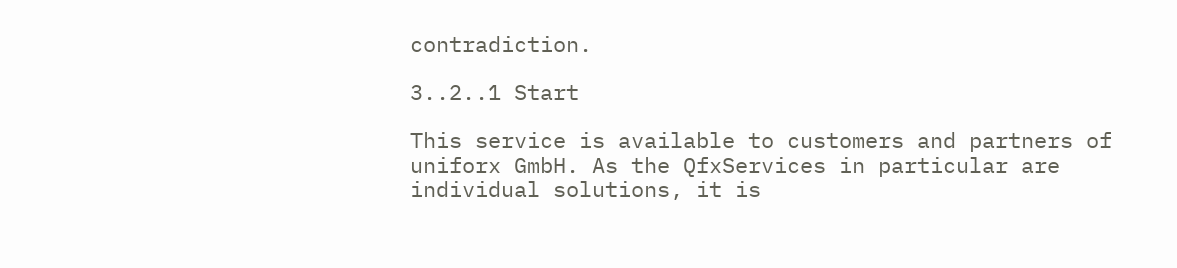contradiction.

3..2..1 Start

This service is available to customers and partners of uniforx GmbH. As the QfxServices in particular are individual solutions, it is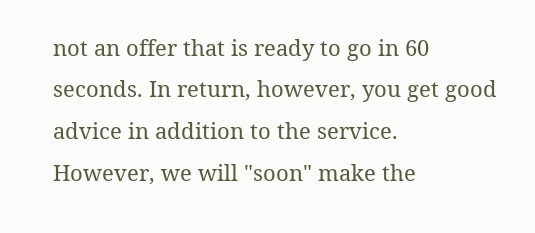not an offer that is ready to go in 60 seconds. In return, however, you get good advice in addition to the service.
However, we will "soon" make the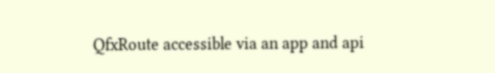QfxRoute accessible via an app and api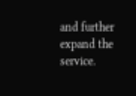and further expand the service.